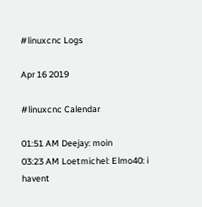#linuxcnc Logs

Apr 16 2019

#linuxcnc Calendar

01:51 AM Deejay: moin
03:23 AM Loetmichel: Elmo40: i havent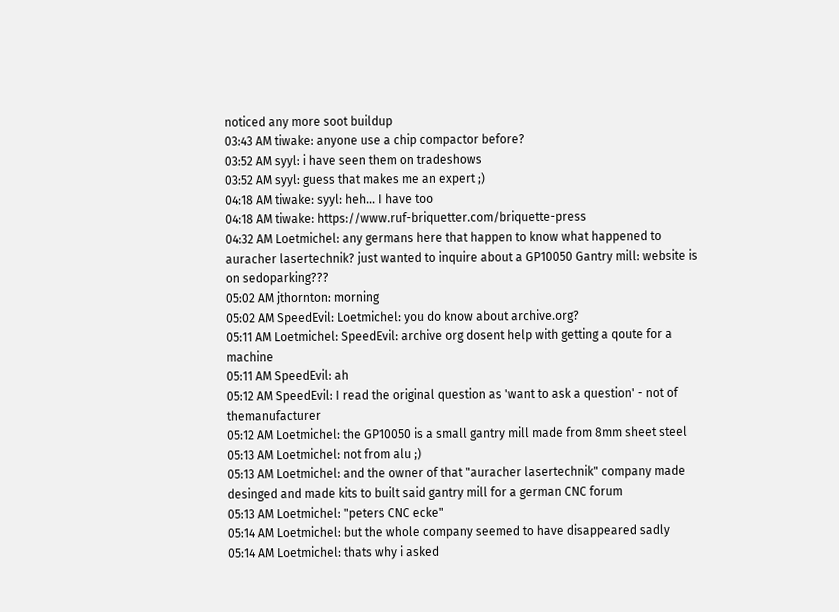noticed any more soot buildup
03:43 AM tiwake: anyone use a chip compactor before?
03:52 AM syyl: i have seen them on tradeshows
03:52 AM syyl: guess that makes me an expert ;)
04:18 AM tiwake: syyl: heh... I have too
04:18 AM tiwake: https://www.ruf-briquetter.com/briquette-press
04:32 AM Loetmichel: any germans here that happen to know what happened to auracher lasertechnik? just wanted to inquire about a GP10050 Gantry mill: website is on sedoparking???
05:02 AM jthornton: morning
05:02 AM SpeedEvil: Loetmichel: you do know about archive.org?
05:11 AM Loetmichel: SpeedEvil: archive org dosent help with getting a qoute for a machine
05:11 AM SpeedEvil: ah
05:12 AM SpeedEvil: I read the original question as 'want to ask a question' - not of themanufacturer
05:12 AM Loetmichel: the GP10050 is a small gantry mill made from 8mm sheet steel
05:13 AM Loetmichel: not from alu ;)
05:13 AM Loetmichel: and the owner of that "auracher lasertechnik" company made desinged and made kits to built said gantry mill for a german CNC forum
05:13 AM Loetmichel: "peters CNC ecke"
05:14 AM Loetmichel: but the whole company seemed to have disappeared sadly
05:14 AM Loetmichel: thats why i asked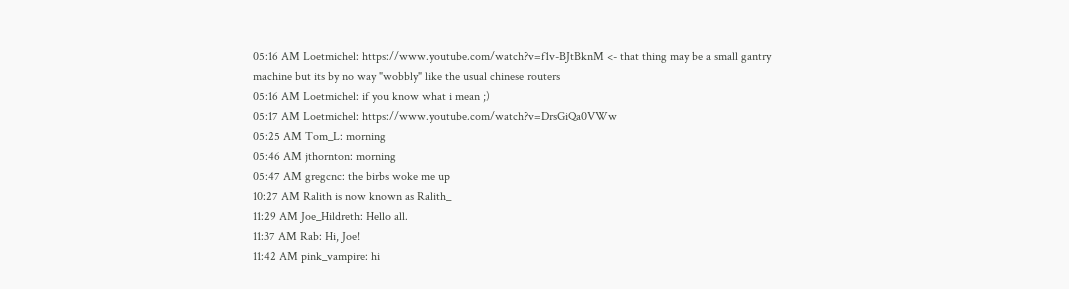05:16 AM Loetmichel: https://www.youtube.com/watch?v=f1v-BJtBknM <- that thing may be a small gantry machine but its by no way "wobbly" like the usual chinese routers
05:16 AM Loetmichel: if you know what i mean ;)
05:17 AM Loetmichel: https://www.youtube.com/watch?v=DrsGiQa0VWw
05:25 AM Tom_L: morning
05:46 AM jthornton: morning
05:47 AM gregcnc: the birbs woke me up
10:27 AM Ralith is now known as Ralith_
11:29 AM Joe_Hildreth: Hello all.
11:37 AM Rab: Hi, Joe!
11:42 AM pink_vampire: hi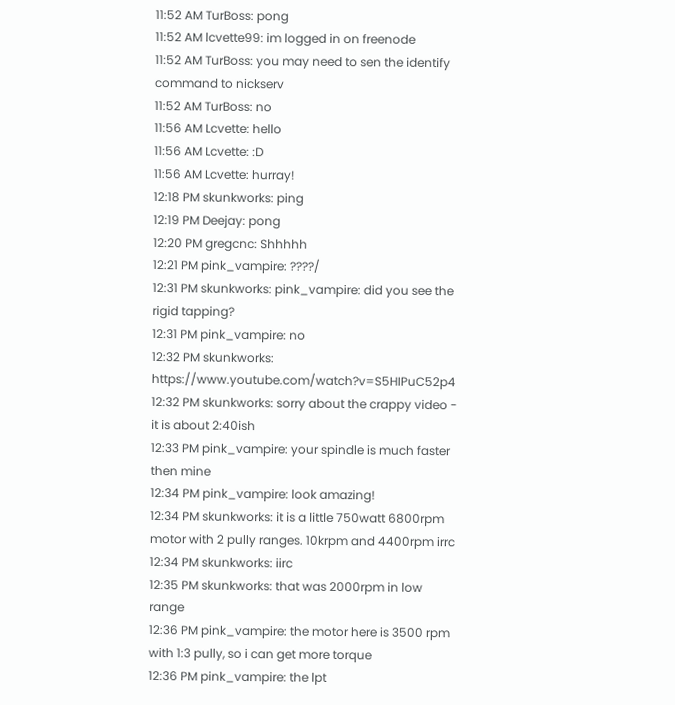11:52 AM TurBoss: pong
11:52 AM lcvette99: im logged in on freenode
11:52 AM TurBoss: you may need to sen the identify command to nickserv
11:52 AM TurBoss: no
11:56 AM Lcvette: hello
11:56 AM Lcvette: :D
11:56 AM Lcvette: hurray!
12:18 PM skunkworks: ping
12:19 PM Deejay: pong
12:20 PM gregcnc: Shhhhh
12:21 PM pink_vampire: ????/
12:31 PM skunkworks: pink_vampire: did you see the rigid tapping?
12:31 PM pink_vampire: no
12:32 PM skunkworks: https://www.youtube.com/watch?v=S5HIPuC52p4
12:32 PM skunkworks: sorry about the crappy video - it is about 2:40ish
12:33 PM pink_vampire: your spindle is much faster then mine
12:34 PM pink_vampire: look amazing!
12:34 PM skunkworks: it is a little 750watt 6800rpm motor with 2 pully ranges. 10krpm and 4400rpm irrc
12:34 PM skunkworks: iirc
12:35 PM skunkworks: that was 2000rpm in low range
12:36 PM pink_vampire: the motor here is 3500 rpm with 1:3 pully, so i can get more torque
12:36 PM pink_vampire: the lpt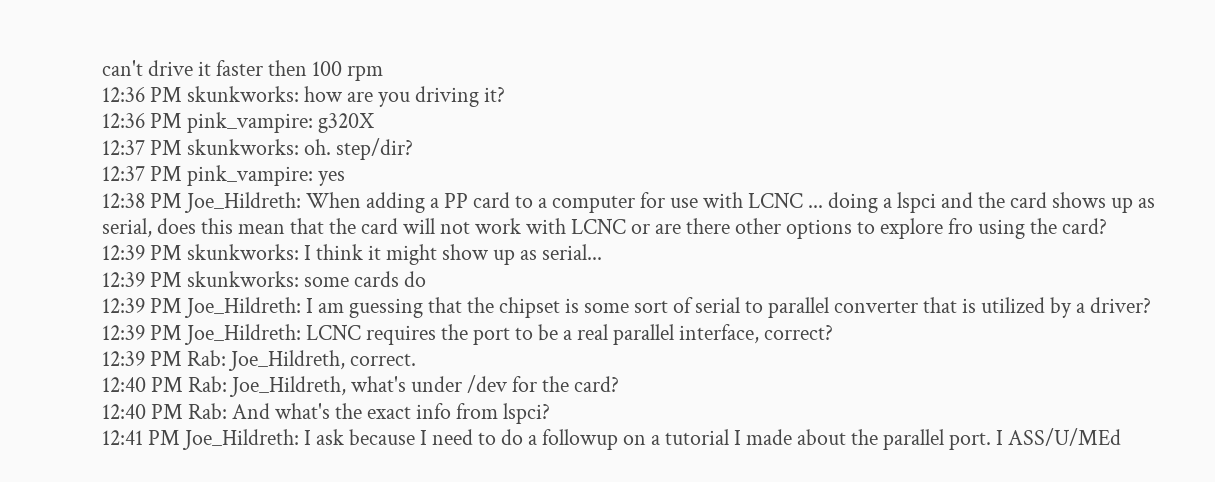can't drive it faster then 100 rpm
12:36 PM skunkworks: how are you driving it?
12:36 PM pink_vampire: g320X
12:37 PM skunkworks: oh. step/dir?
12:37 PM pink_vampire: yes
12:38 PM Joe_Hildreth: When adding a PP card to a computer for use with LCNC ... doing a lspci and the card shows up as serial, does this mean that the card will not work with LCNC or are there other options to explore fro using the card?
12:39 PM skunkworks: I think it might show up as serial...
12:39 PM skunkworks: some cards do
12:39 PM Joe_Hildreth: I am guessing that the chipset is some sort of serial to parallel converter that is utilized by a driver?
12:39 PM Joe_Hildreth: LCNC requires the port to be a real parallel interface, correct?
12:39 PM Rab: Joe_Hildreth, correct.
12:40 PM Rab: Joe_Hildreth, what's under /dev for the card?
12:40 PM Rab: And what's the exact info from lspci?
12:41 PM Joe_Hildreth: I ask because I need to do a followup on a tutorial I made about the parallel port. I ASS/U/MEd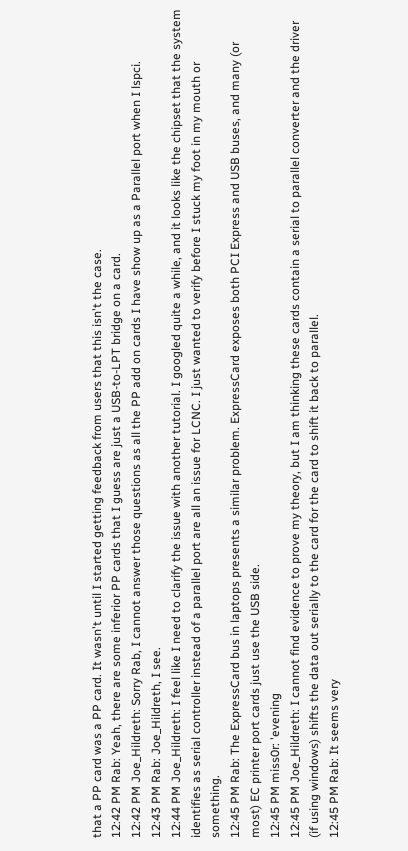that a PP card was a PP card. It wasn't until I started getting feedback from users that this isn't the case.
12:42 PM Rab: Yeah, there are some inferior PP cards that I guess are just a USB-to-LPT bridge on a card.
12:42 PM Joe_Hildreth: Sorry Rab, I cannot answer those questions as all the PP add on cards I have show up as a Parallel port when I lspci.
12:43 PM Rab: Joe_Hildreth, I see.
12:44 PM Joe_Hildreth: I feel like I need to clarify the issue with another tutorial. I googled quite a while, and it looks like the chipset that the system identifies as serial controller instead of a parallel port are all an issue for LCNC. I just wanted to verify before I stuck my foot in my mouth or something.
12:45 PM Rab: The ExpressCard bus in laptops presents a similar problem. ExpressCard exposes both PCI Express and USB buses, and many (or most) EC printer port cards just use the USB side.
12:45 PM miss0r: 'evening
12:45 PM Joe_Hildreth: I cannot find evidence to prove my theory, but I am thinking these cards contain a serial to parallel converter and the driver (if using windows) shifts the data out serially to the card for the card to shift it back to parallel.
12:45 PM Rab: It seems very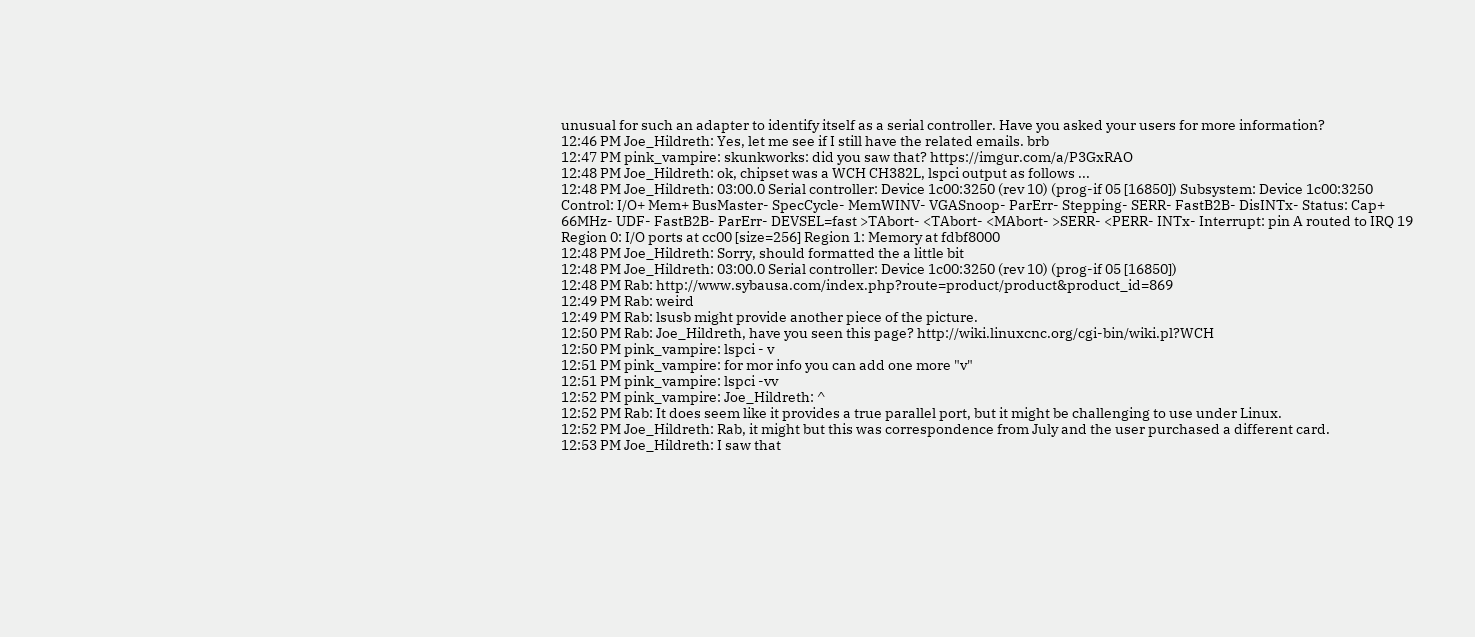unusual for such an adapter to identify itself as a serial controller. Have you asked your users for more information?
12:46 PM Joe_Hildreth: Yes, let me see if I still have the related emails. brb
12:47 PM pink_vampire: skunkworks: did you saw that? https://imgur.com/a/P3GxRAO
12:48 PM Joe_Hildreth: ok, chipset was a WCH CH382L, lspci output as follows ...
12:48 PM Joe_Hildreth: 03:00.0 Serial controller: Device 1c00:3250 (rev 10) (prog-if 05 [16850]) Subsystem: Device 1c00:3250 Control: I/O+ Mem+ BusMaster- SpecCycle- MemWINV- VGASnoop- ParErr- Stepping- SERR- FastB2B- DisINTx- Status: Cap+ 66MHz- UDF- FastB2B- ParErr- DEVSEL=fast >TAbort- <TAbort- <MAbort- >SERR- <PERR- INTx- Interrupt: pin A routed to IRQ 19 Region 0: I/O ports at cc00 [size=256] Region 1: Memory at fdbf8000
12:48 PM Joe_Hildreth: Sorry, should formatted the a little bit
12:48 PM Joe_Hildreth: 03:00.0 Serial controller: Device 1c00:3250 (rev 10) (prog-if 05 [16850])
12:48 PM Rab: http://www.sybausa.com/index.php?route=product/product&product_id=869
12:49 PM Rab: weird
12:49 PM Rab: lsusb might provide another piece of the picture.
12:50 PM Rab: Joe_Hildreth, have you seen this page? http://wiki.linuxcnc.org/cgi-bin/wiki.pl?WCH
12:50 PM pink_vampire: lspci - v
12:51 PM pink_vampire: for mor info you can add one more "v"
12:51 PM pink_vampire: lspci -vv
12:52 PM pink_vampire: Joe_Hildreth: ^
12:52 PM Rab: It does seem like it provides a true parallel port, but it might be challenging to use under Linux.
12:52 PM Joe_Hildreth: Rab, it might but this was correspondence from July and the user purchased a different card.
12:53 PM Joe_Hildreth: I saw that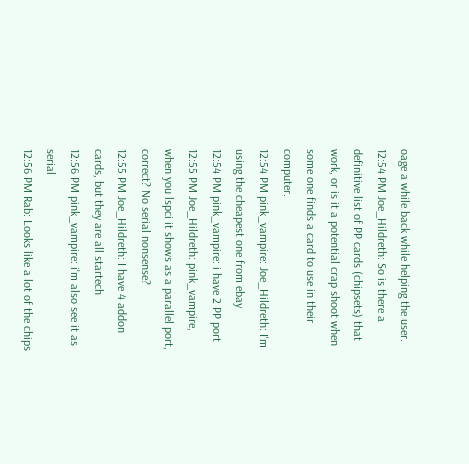oage a while back while helping the user.
12:54 PM Joe_Hildreth: So is there a definitive list of PP cards (chipsets) that work, or is it a potential crap shoot when some one finds a card to use in their computer.
12:54 PM pink_vampire: Joe_Hildreth: I'm using the cheapest one from ebay
12:54 PM pink_vampire: i have 2 PP port
12:55 PM Joe_Hildreth: pink_vampire, when you lspci it shows as a parallel port, correct? No serial nonsense?
12:55 PM Joe_Hildreth: I have 4 addon cards, but they are all startech
12:56 PM pink_vampire: i'm also see it as serial
12:56 PM Rab: Looks like a lot of the chips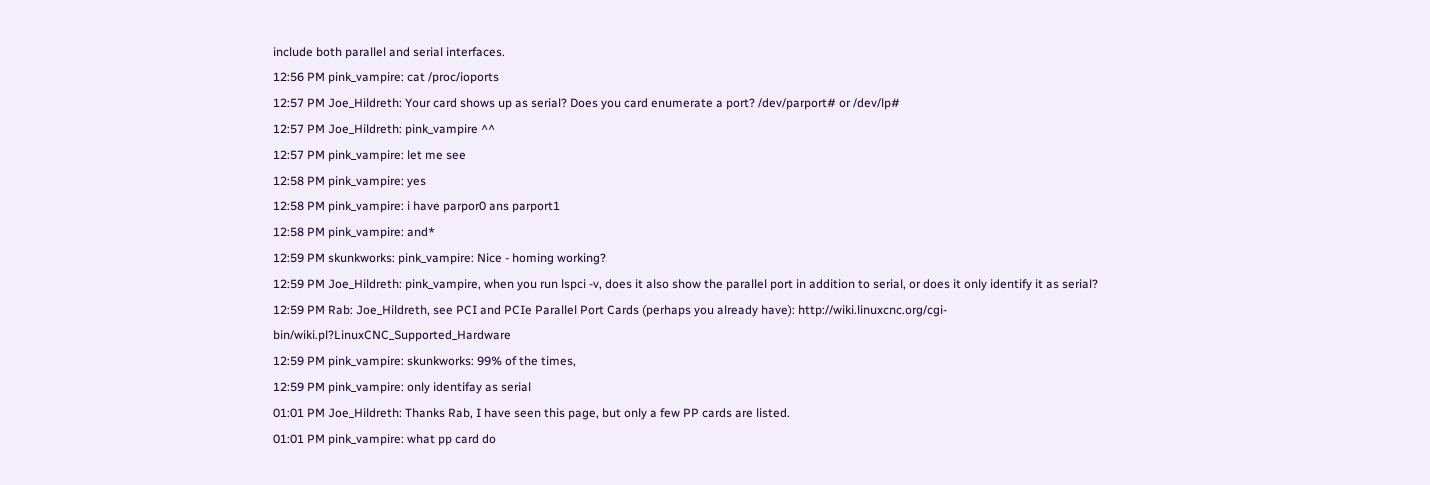include both parallel and serial interfaces.
12:56 PM pink_vampire: cat /proc/ioports
12:57 PM Joe_Hildreth: Your card shows up as serial? Does you card enumerate a port? /dev/parport# or /dev/lp#
12:57 PM Joe_Hildreth: pink_vampire ^^
12:57 PM pink_vampire: let me see
12:58 PM pink_vampire: yes
12:58 PM pink_vampire: i have parpor0 ans parport1
12:58 PM pink_vampire: and*
12:59 PM skunkworks: pink_vampire: Nice - homing working?
12:59 PM Joe_Hildreth: pink_vampire, when you run lspci -v, does it also show the parallel port in addition to serial, or does it only identify it as serial?
12:59 PM Rab: Joe_Hildreth, see PCI and PCIe Parallel Port Cards (perhaps you already have): http://wiki.linuxcnc.org/cgi-bin/wiki.pl?LinuxCNC_Supported_Hardware
12:59 PM pink_vampire: skunkworks: 99% of the times,
12:59 PM pink_vampire: only identifay as serial
01:01 PM Joe_Hildreth: Thanks Rab, I have seen this page, but only a few PP cards are listed.
01:01 PM pink_vampire: what pp card do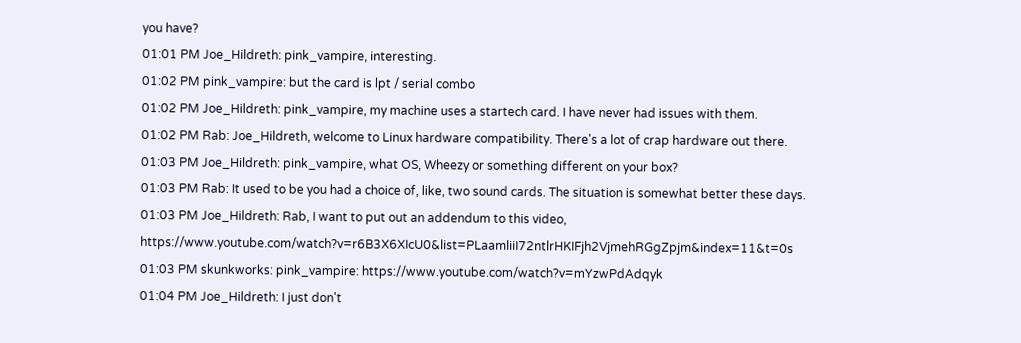you have?
01:01 PM Joe_Hildreth: pink_vampire, interesting.
01:02 PM pink_vampire: but the card is lpt / serial combo
01:02 PM Joe_Hildreth: pink_vampire, my machine uses a startech card. I have never had issues with them.
01:02 PM Rab: Joe_Hildreth, welcome to Linux hardware compatibility. There's a lot of crap hardware out there.
01:03 PM Joe_Hildreth: pink_vampire, what OS, Wheezy or something different on your box?
01:03 PM Rab: It used to be you had a choice of, like, two sound cards. The situation is somewhat better these days.
01:03 PM Joe_Hildreth: Rab, I want to put out an addendum to this video, https://www.youtube.com/watch?v=r6B3X6XIcU0&list=PLaamliiI72ntlrHKIFjh2VjmehRGgZpjm&index=11&t=0s
01:03 PM skunkworks: pink_vampire: https://www.youtube.com/watch?v=mYzwPdAdqyk
01:04 PM Joe_Hildreth: I just don't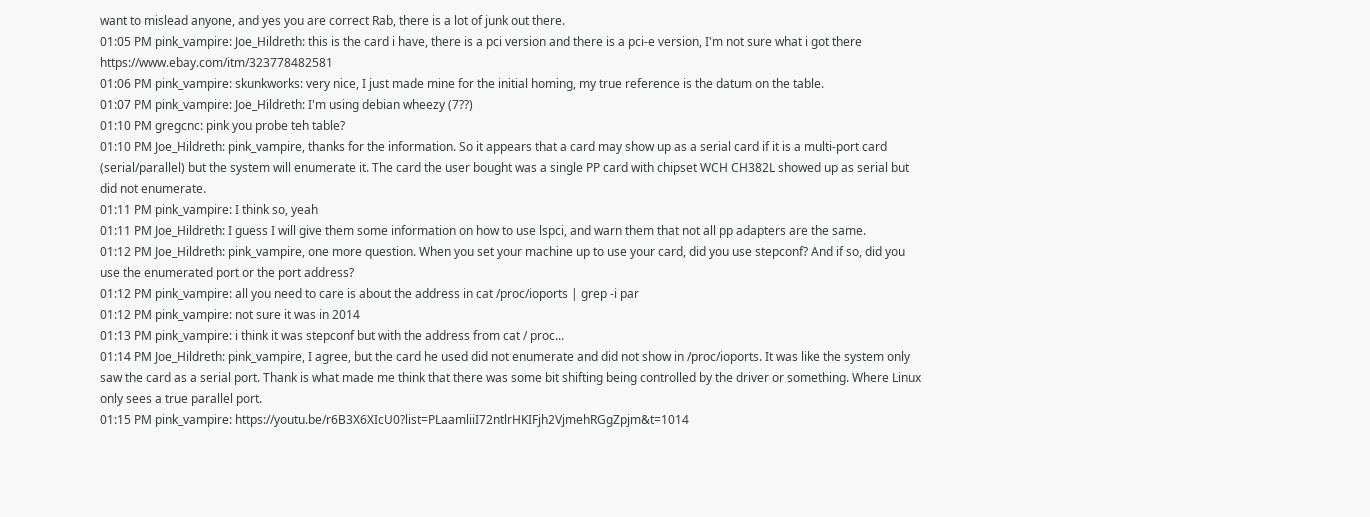want to mislead anyone, and yes you are correct Rab, there is a lot of junk out there.
01:05 PM pink_vampire: Joe_Hildreth: this is the card i have, there is a pci version and there is a pci-e version, I'm not sure what i got there https://www.ebay.com/itm/323778482581
01:06 PM pink_vampire: skunkworks: very nice, I just made mine for the initial homing, my true reference is the datum on the table.
01:07 PM pink_vampire: Joe_Hildreth: I'm using debian wheezy (7??)
01:10 PM gregcnc: pink you probe teh table?
01:10 PM Joe_Hildreth: pink_vampire, thanks for the information. So it appears that a card may show up as a serial card if it is a multi-port card (serial/parallel) but the system will enumerate it. The card the user bought was a single PP card with chipset WCH CH382L showed up as serial but did not enumerate.
01:11 PM pink_vampire: I think so, yeah
01:11 PM Joe_Hildreth: I guess I will give them some information on how to use lspci, and warn them that not all pp adapters are the same.
01:12 PM Joe_Hildreth: pink_vampire, one more question. When you set your machine up to use your card, did you use stepconf? And if so, did you use the enumerated port or the port address?
01:12 PM pink_vampire: all you need to care is about the address in cat /proc/ioports | grep -i par
01:12 PM pink_vampire: not sure it was in 2014
01:13 PM pink_vampire: i think it was stepconf but with the address from cat / proc...
01:14 PM Joe_Hildreth: pink_vampire, I agree, but the card he used did not enumerate and did not show in /proc/ioports. It was like the system only saw the card as a serial port. Thank is what made me think that there was some bit shifting being controlled by the driver or something. Where Linux only sees a true parallel port.
01:15 PM pink_vampire: https://youtu.be/r6B3X6XIcU0?list=PLaamliiI72ntlrHKIFjh2VjmehRGgZpjm&t=1014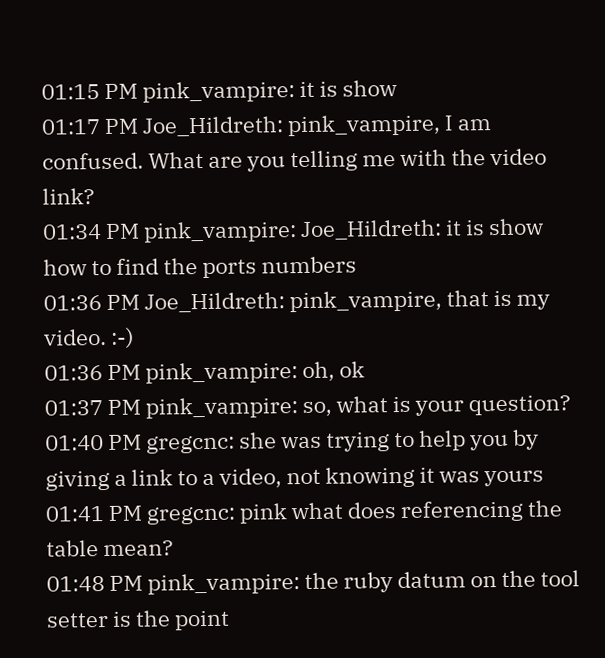01:15 PM pink_vampire: it is show
01:17 PM Joe_Hildreth: pink_vampire, I am confused. What are you telling me with the video link?
01:34 PM pink_vampire: Joe_Hildreth: it is show how to find the ports numbers
01:36 PM Joe_Hildreth: pink_vampire, that is my video. :-)
01:36 PM pink_vampire: oh, ok
01:37 PM pink_vampire: so, what is your question?
01:40 PM gregcnc: she was trying to help you by giving a link to a video, not knowing it was yours
01:41 PM gregcnc: pink what does referencing the table mean?
01:48 PM pink_vampire: the ruby datum on the tool setter is the point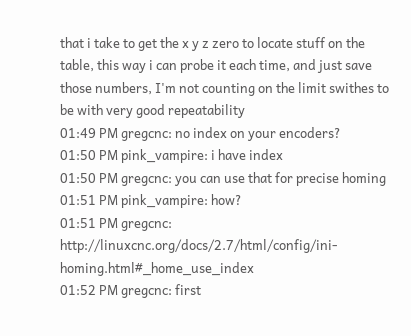that i take to get the x y z zero to locate stuff on the table, this way i can probe it each time, and just save those numbers, I'm not counting on the limit swithes to be with very good repeatability
01:49 PM gregcnc: no index on your encoders?
01:50 PM pink_vampire: i have index
01:50 PM gregcnc: you can use that for precise homing
01:51 PM pink_vampire: how?
01:51 PM gregcnc: http://linuxcnc.org/docs/2.7/html/config/ini-homing.html#_home_use_index
01:52 PM gregcnc: first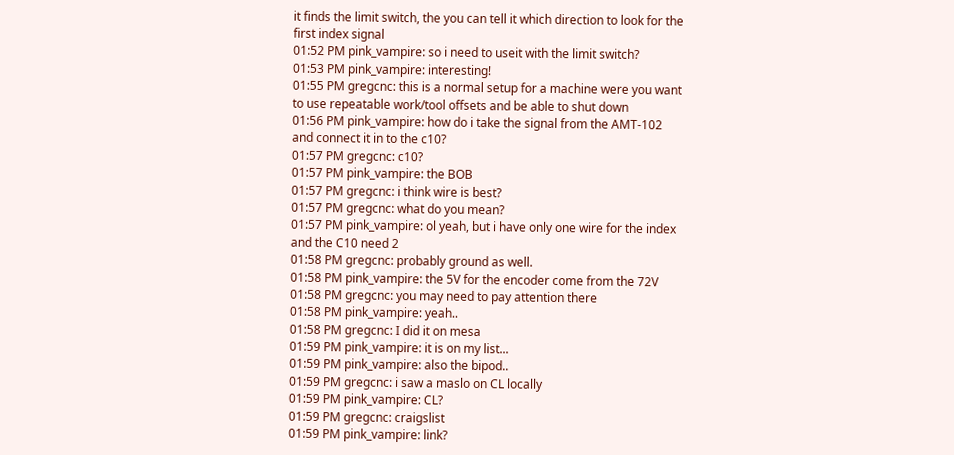it finds the limit switch, the you can tell it which direction to look for the first index signal
01:52 PM pink_vampire: so i need to useit with the limit switch?
01:53 PM pink_vampire: interesting!
01:55 PM gregcnc: this is a normal setup for a machine were you want to use repeatable work/tool offsets and be able to shut down
01:56 PM pink_vampire: how do i take the signal from the AMT-102 and connect it in to the c10?
01:57 PM gregcnc: c10?
01:57 PM pink_vampire: the BOB
01:57 PM gregcnc: i think wire is best?
01:57 PM gregcnc: what do you mean?
01:57 PM pink_vampire: ol yeah, but i have only one wire for the index and the C10 need 2
01:58 PM gregcnc: probably ground as well.
01:58 PM pink_vampire: the 5V for the encoder come from the 72V
01:58 PM gregcnc: you may need to pay attention there
01:58 PM pink_vampire: yeah..
01:58 PM gregcnc: I did it on mesa
01:59 PM pink_vampire: it is on my list...
01:59 PM pink_vampire: also the bipod..
01:59 PM gregcnc: i saw a maslo on CL locally
01:59 PM pink_vampire: CL?
01:59 PM gregcnc: craigslist
01:59 PM pink_vampire: link?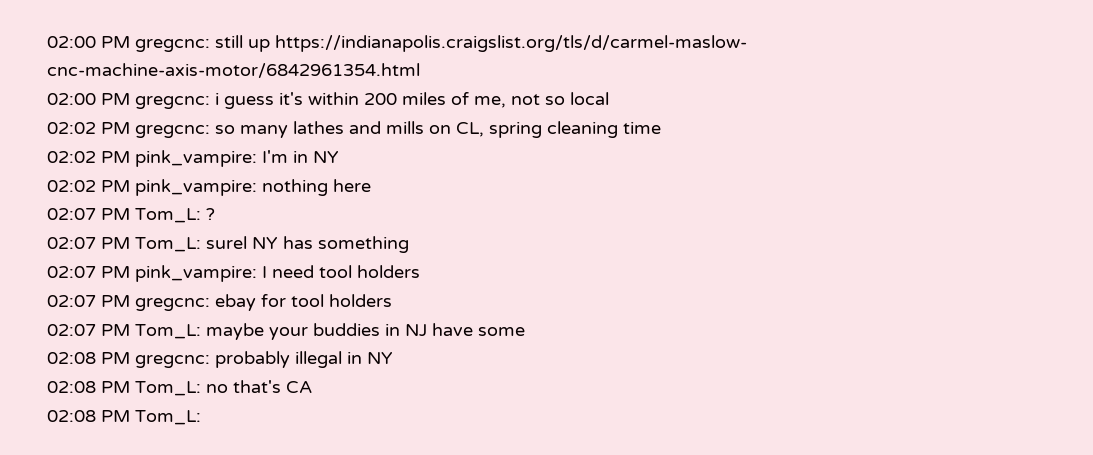02:00 PM gregcnc: still up https://indianapolis.craigslist.org/tls/d/carmel-maslow-cnc-machine-axis-motor/6842961354.html
02:00 PM gregcnc: i guess it's within 200 miles of me, not so local
02:02 PM gregcnc: so many lathes and mills on CL, spring cleaning time
02:02 PM pink_vampire: I'm in NY
02:02 PM pink_vampire: nothing here
02:07 PM Tom_L: ?
02:07 PM Tom_L: surel NY has something
02:07 PM pink_vampire: I need tool holders
02:07 PM gregcnc: ebay for tool holders
02:07 PM Tom_L: maybe your buddies in NJ have some
02:08 PM gregcnc: probably illegal in NY
02:08 PM Tom_L: no that's CA
02:08 PM Tom_L: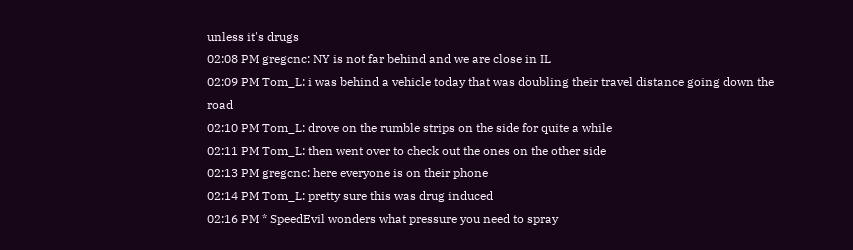unless it's drugs
02:08 PM gregcnc: NY is not far behind and we are close in IL
02:09 PM Tom_L: i was behind a vehicle today that was doubling their travel distance going down the road
02:10 PM Tom_L: drove on the rumble strips on the side for quite a while
02:11 PM Tom_L: then went over to check out the ones on the other side
02:13 PM gregcnc: here everyone is on their phone
02:14 PM Tom_L: pretty sure this was drug induced
02:16 PM * SpeedEvil wonders what pressure you need to spray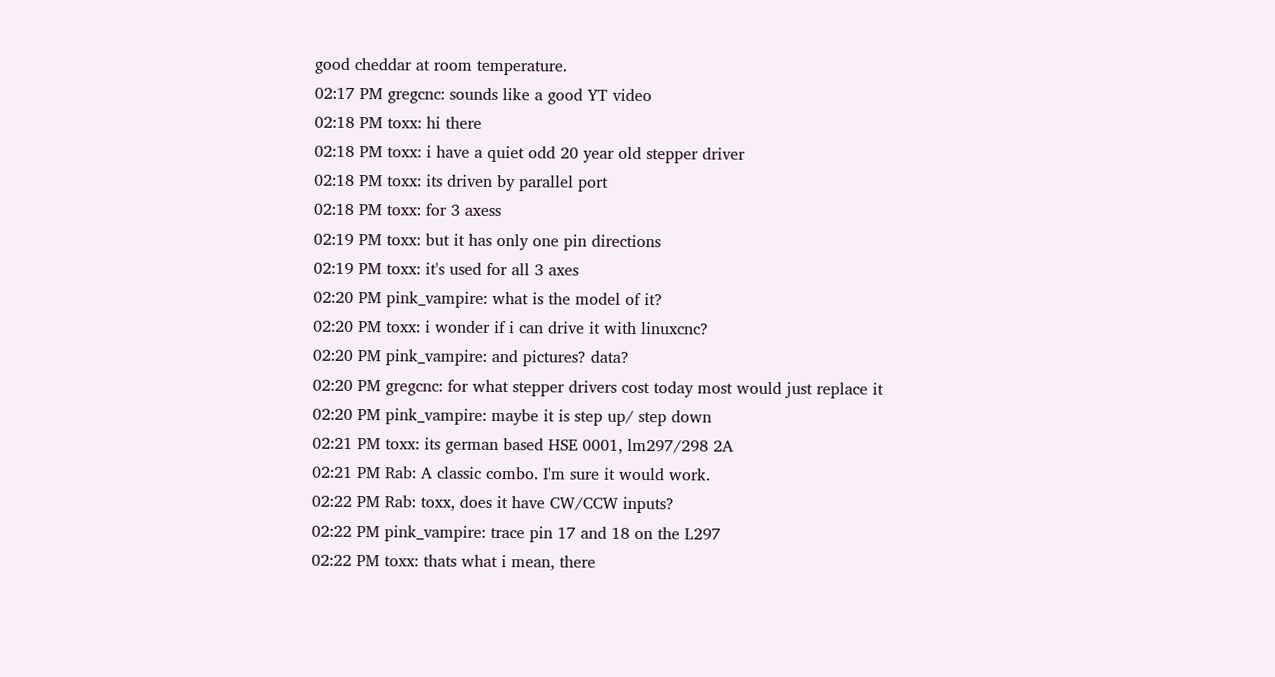good cheddar at room temperature.
02:17 PM gregcnc: sounds like a good YT video
02:18 PM toxx: hi there
02:18 PM toxx: i have a quiet odd 20 year old stepper driver
02:18 PM toxx: its driven by parallel port
02:18 PM toxx: for 3 axess
02:19 PM toxx: but it has only one pin directions
02:19 PM toxx: it's used for all 3 axes
02:20 PM pink_vampire: what is the model of it?
02:20 PM toxx: i wonder if i can drive it with linuxcnc?
02:20 PM pink_vampire: and pictures? data?
02:20 PM gregcnc: for what stepper drivers cost today most would just replace it
02:20 PM pink_vampire: maybe it is step up/ step down
02:21 PM toxx: its german based HSE 0001, lm297/298 2A
02:21 PM Rab: A classic combo. I'm sure it would work.
02:22 PM Rab: toxx, does it have CW/CCW inputs?
02:22 PM pink_vampire: trace pin 17 and 18 on the L297
02:22 PM toxx: thats what i mean, there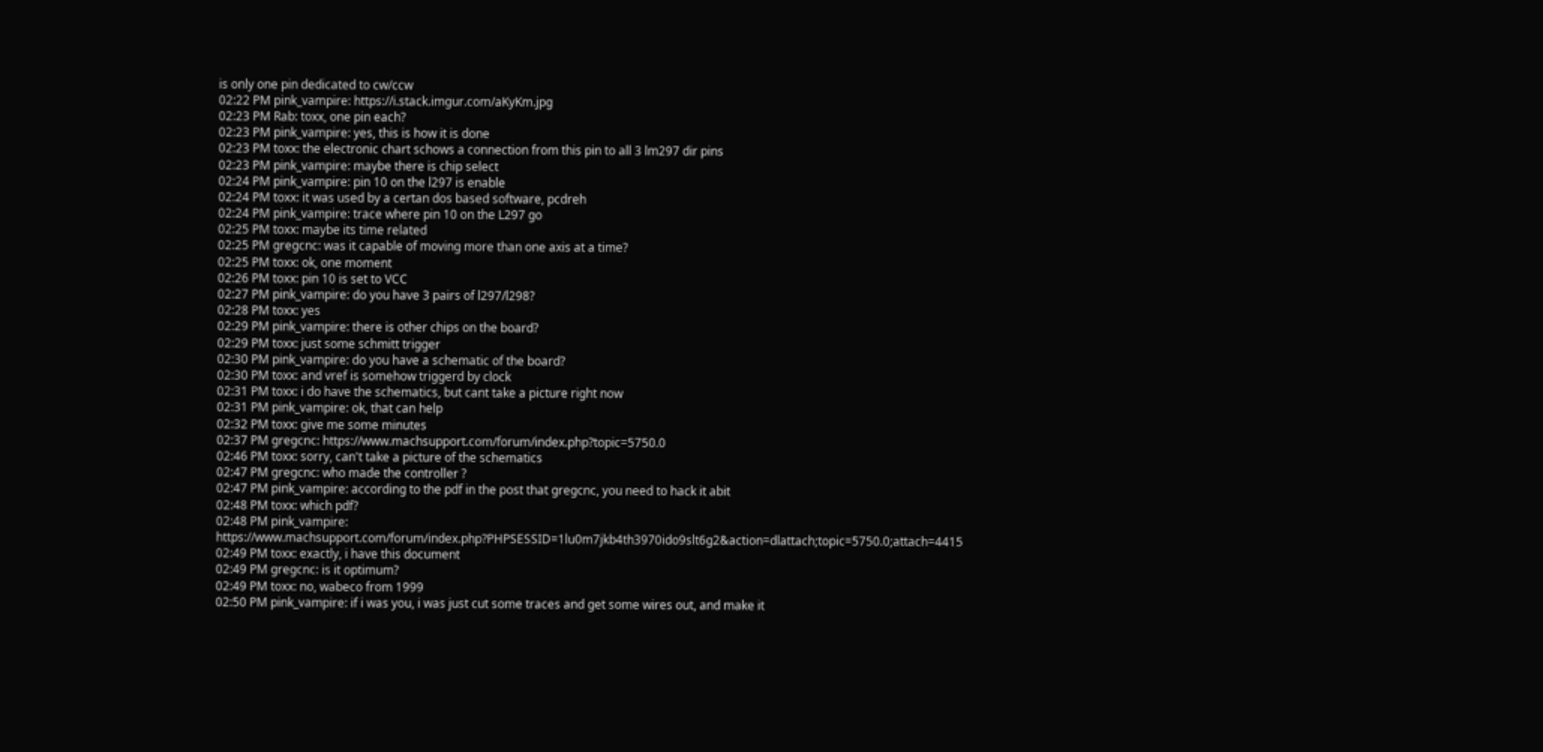is only one pin dedicated to cw/ccw
02:22 PM pink_vampire: https://i.stack.imgur.com/aKyKm.jpg
02:23 PM Rab: toxx, one pin each?
02:23 PM pink_vampire: yes, this is how it is done
02:23 PM toxx: the electronic chart schows a connection from this pin to all 3 lm297 dir pins
02:23 PM pink_vampire: maybe there is chip select
02:24 PM pink_vampire: pin 10 on the l297 is enable
02:24 PM toxx: it was used by a certan dos based software, pcdreh
02:24 PM pink_vampire: trace where pin 10 on the L297 go
02:25 PM toxx: maybe its time related
02:25 PM gregcnc: was it capable of moving more than one axis at a time?
02:25 PM toxx: ok, one moment
02:26 PM toxx: pin 10 is set to VCC
02:27 PM pink_vampire: do you have 3 pairs of l297/l298?
02:28 PM toxx: yes
02:29 PM pink_vampire: there is other chips on the board?
02:29 PM toxx: just some schmitt trigger
02:30 PM pink_vampire: do you have a schematic of the board?
02:30 PM toxx: and vref is somehow triggerd by clock
02:31 PM toxx: i do have the schematics, but cant take a picture right now
02:31 PM pink_vampire: ok, that can help
02:32 PM toxx: give me some minutes
02:37 PM gregcnc: https://www.machsupport.com/forum/index.php?topic=5750.0
02:46 PM toxx: sorry, can't take a picture of the schematics
02:47 PM gregcnc: who made the controller ?
02:47 PM pink_vampire: according to the pdf in the post that gregcnc, you need to hack it abit
02:48 PM toxx: which pdf?
02:48 PM pink_vampire: https://www.machsupport.com/forum/index.php?PHPSESSID=1lu0m7jkb4th3970ido9slt6g2&action=dlattach;topic=5750.0;attach=4415
02:49 PM toxx: exactly, i have this document
02:49 PM gregcnc: is it optimum?
02:49 PM toxx: no, wabeco from 1999
02:50 PM pink_vampire: if i was you, i was just cut some traces and get some wires out, and make it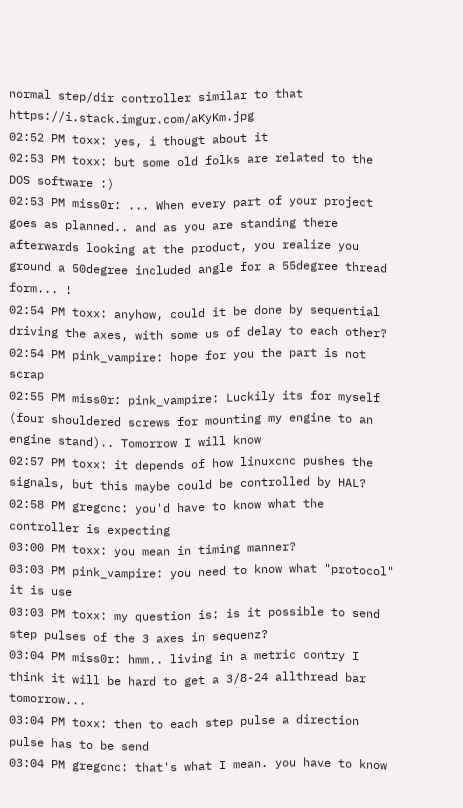normal step/dir controller similar to that https://i.stack.imgur.com/aKyKm.jpg
02:52 PM toxx: yes, i thougt about it
02:53 PM toxx: but some old folks are related to the DOS software :)
02:53 PM miss0r: ... When every part of your project goes as planned.. and as you are standing there afterwards looking at the product, you realize you ground a 50degree included angle for a 55degree thread form... !
02:54 PM toxx: anyhow, could it be done by sequential driving the axes, with some us of delay to each other?
02:54 PM pink_vampire: hope for you the part is not scrap
02:55 PM miss0r: pink_vampire: Luckily its for myself (four shouldered screws for mounting my engine to an engine stand).. Tomorrow I will know
02:57 PM toxx: it depends of how linuxcnc pushes the signals, but this maybe could be controlled by HAL?
02:58 PM gregcnc: you'd have to know what the controller is expecting
03:00 PM toxx: you mean in timing manner?
03:03 PM pink_vampire: you need to know what "protocol" it is use
03:03 PM toxx: my question is: is it possible to send step pulses of the 3 axes in sequenz?
03:04 PM miss0r: hmm.. living in a metric contry I think it will be hard to get a 3/8-24 allthread bar tomorrow...
03:04 PM toxx: then to each step pulse a direction pulse has to be send
03:04 PM gregcnc: that's what I mean. you have to know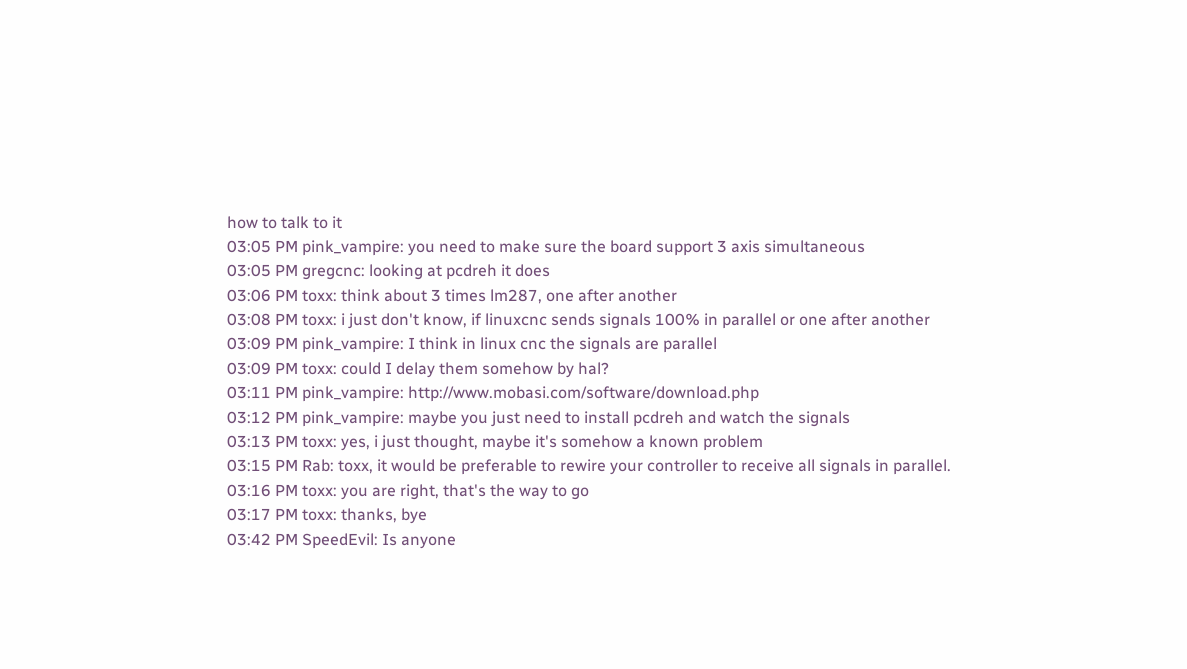how to talk to it
03:05 PM pink_vampire: you need to make sure the board support 3 axis simultaneous
03:05 PM gregcnc: looking at pcdreh it does
03:06 PM toxx: think about 3 times lm287, one after another
03:08 PM toxx: i just don't know, if linuxcnc sends signals 100% in parallel or one after another
03:09 PM pink_vampire: I think in linux cnc the signals are parallel
03:09 PM toxx: could I delay them somehow by hal?
03:11 PM pink_vampire: http://www.mobasi.com/software/download.php
03:12 PM pink_vampire: maybe you just need to install pcdreh and watch the signals
03:13 PM toxx: yes, i just thought, maybe it's somehow a known problem
03:15 PM Rab: toxx, it would be preferable to rewire your controller to receive all signals in parallel.
03:16 PM toxx: you are right, that's the way to go
03:17 PM toxx: thanks, bye
03:42 PM SpeedEvil: Is anyone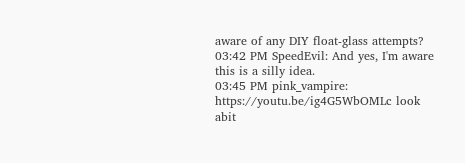aware of any DIY float-glass attempts?
03:42 PM SpeedEvil: And yes, I'm aware this is a silly idea.
03:45 PM pink_vampire: https://youtu.be/ig4G5WbOMLc look abit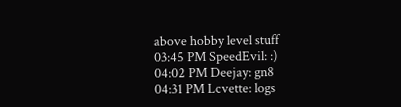above hobby level stuff
03:45 PM SpeedEvil: :)
04:02 PM Deejay: gn8
04:31 PM Lcvette: logs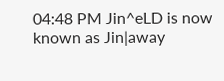04:48 PM Jin^eLD is now known as Jin|away